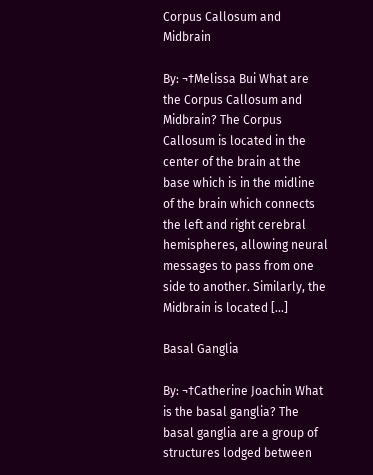Corpus Callosum and Midbrain

By: ¬†Melissa Bui What are the Corpus Callosum and Midbrain? The Corpus Callosum is located in the center of the brain at the base which is in the midline of the brain which connects the left and right cerebral hemispheres, allowing neural messages to pass from one side to another. Similarly, the Midbrain is located […]

Basal Ganglia

By: ¬†Catherine Joachin What is the basal ganglia? The basal ganglia are a group of structures lodged between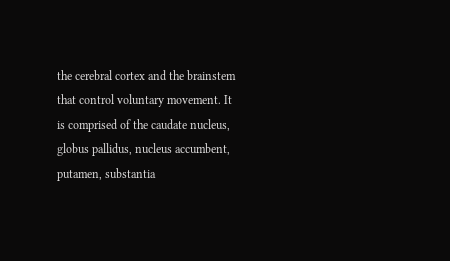the cerebral cortex and the brainstem that control voluntary movement. It is comprised of the caudate nucleus, globus pallidus, nucleus accumbent, putamen, substantia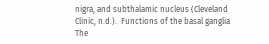nigra, and subthalamic nucleus (Cleveland Clinic, n.d.).  Functions of the basal ganglia The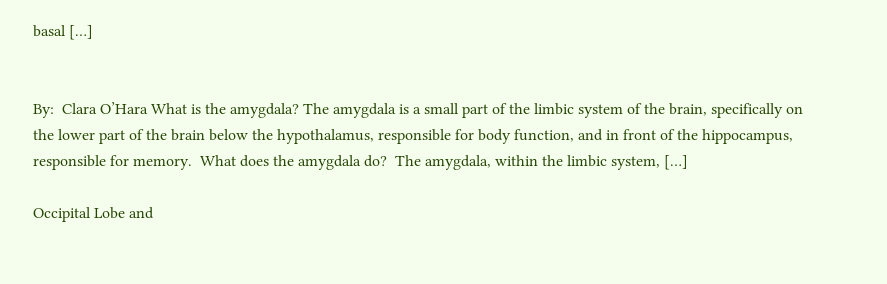basal […]


By:  Clara O’Hara What is the amygdala? The amygdala is a small part of the limbic system of the brain, specifically on the lower part of the brain below the hypothalamus, responsible for body function, and in front of the hippocampus, responsible for memory.  What does the amygdala do?  The amygdala, within the limbic system, […]

Occipital Lobe and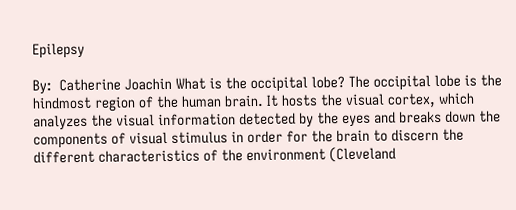Epilepsy

By:  Catherine Joachin What is the occipital lobe? The occipital lobe is the hindmost region of the human brain. It hosts the visual cortex, which analyzes the visual information detected by the eyes and breaks down the components of visual stimulus in order for the brain to discern the different characteristics of the environment (Cleveland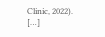Clinic, 2022). […]